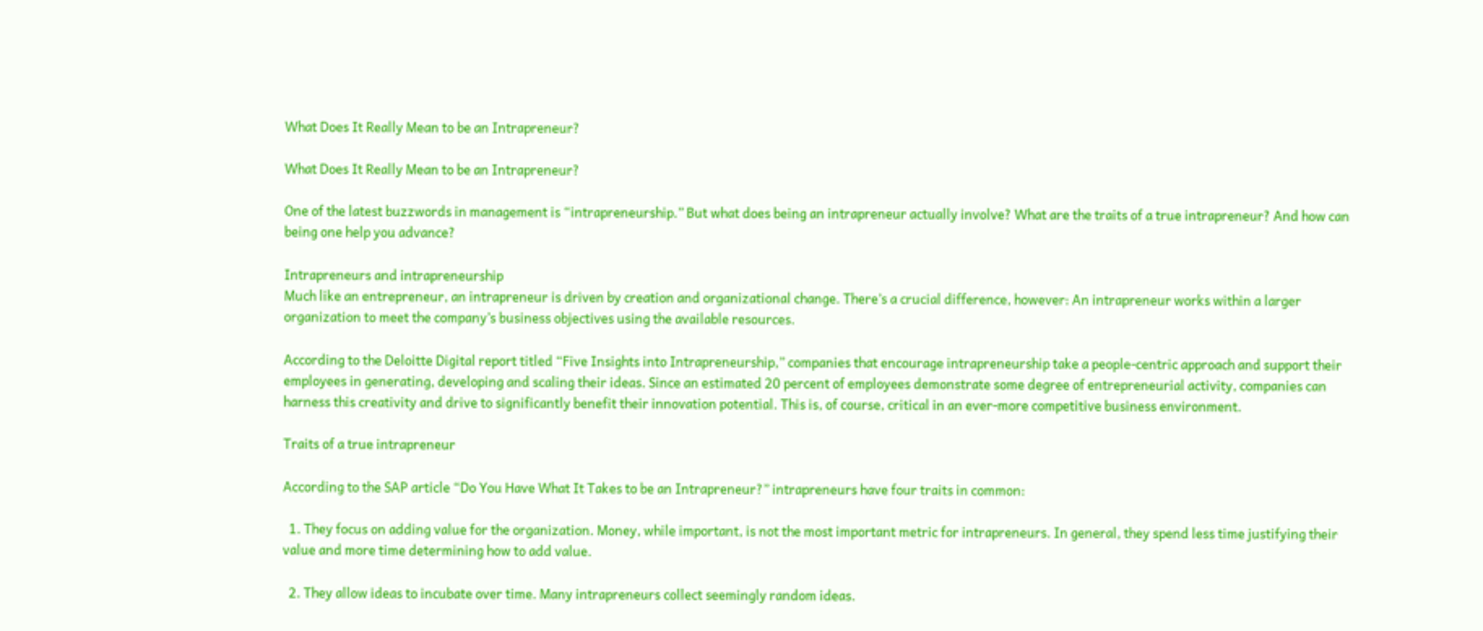What Does It Really Mean to be an Intrapreneur?

What Does It Really Mean to be an Intrapreneur?

One of the latest buzzwords in management is “intrapreneurship.” But what does being an intrapreneur actually involve? What are the traits of a true intrapreneur? And how can being one help you advance?

Intrapreneurs and intrapreneurship
Much like an entrepreneur, an intrapreneur is driven by creation and organizational change. There’s a crucial difference, however: An intrapreneur works within a larger organization to meet the company’s business objectives using the available resources.

According to the Deloitte Digital report titled “Five Insights into Intrapreneurship,” companies that encourage intrapreneurship take a people-centric approach and support their employees in generating, developing and scaling their ideas. Since an estimated 20 percent of employees demonstrate some degree of entrepreneurial activity, companies can harness this creativity and drive to significantly benefit their innovation potential. This is, of course, critical in an ever-more competitive business environment.

Traits of a true intrapreneur

According to the SAP article “Do You Have What It Takes to be an Intrapreneur?” intrapreneurs have four traits in common:

  1. They focus on adding value for the organization. Money, while important, is not the most important metric for intrapreneurs. In general, they spend less time justifying their value and more time determining how to add value.

  2. They allow ideas to incubate over time. Many intrapreneurs collect seemingly random ideas.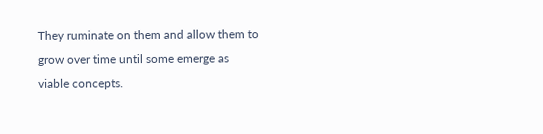They ruminate on them and allow them to grow over time until some emerge as viable concepts.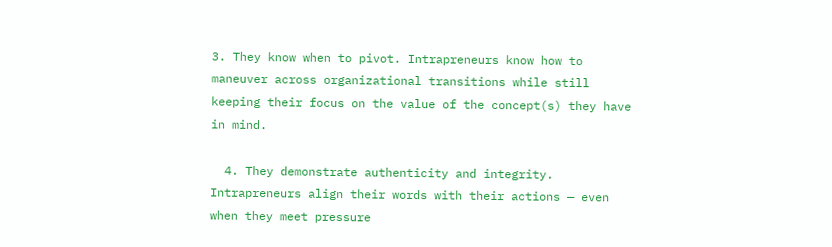3. They know when to pivot. Intrapreneurs know how to maneuver across organizational transitions while still keeping their focus on the value of the concept(s) they have in mind.

  4. They demonstrate authenticity and integrity. Intrapreneurs align their words with their actions — even when they meet pressure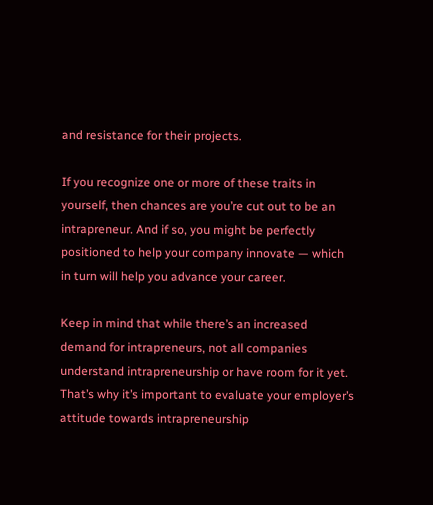and resistance for their projects.

If you recognize one or more of these traits in yourself, then chances are you’re cut out to be an intrapreneur. And if so, you might be perfectly positioned to help your company innovate — which in turn will help you advance your career.

Keep in mind that while there’s an increased demand for intrapreneurs, not all companies understand intrapreneurship or have room for it yet. That’s why it’s important to evaluate your employer’s attitude towards intrapreneurship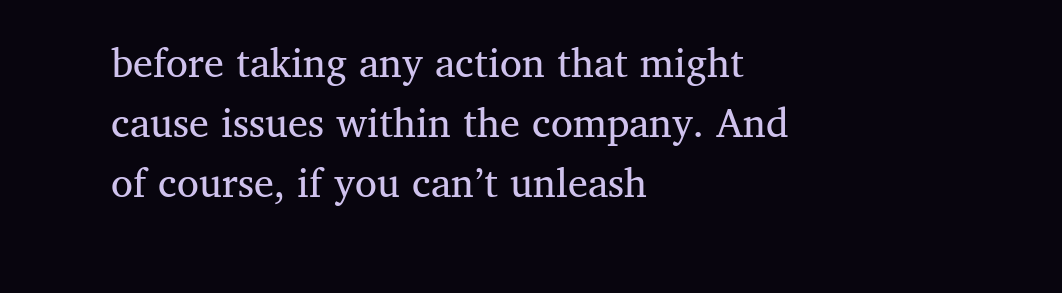before taking any action that might cause issues within the company. And of course, if you can’t unleash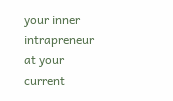your inner intrapreneur at your current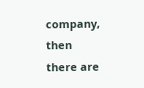company, then there are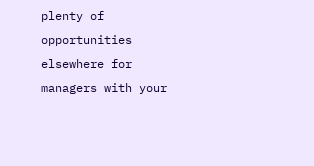plenty of opportunities elsewhere for managers with your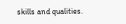skills and qualities.